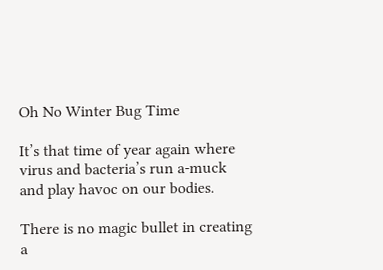Oh No Winter Bug Time

It’s that time of year again where virus and bacteria’s run a-muck and play havoc on our bodies.

There is no magic bullet in creating a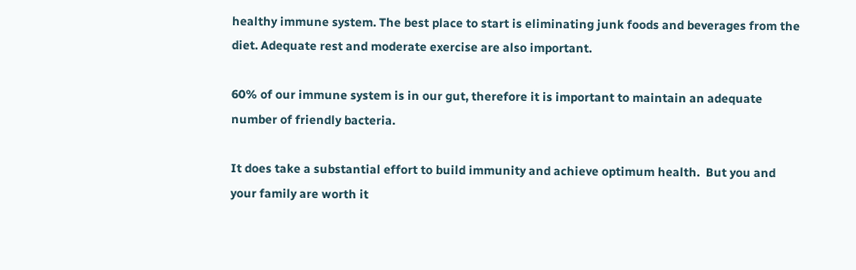healthy immune system. The best place to start is eliminating junk foods and beverages from the diet. Adequate rest and moderate exercise are also important.

60% of our immune system is in our gut, therefore it is important to maintain an adequate number of friendly bacteria.

It does take a substantial effort to build immunity and achieve optimum health.  But you and your family are worth it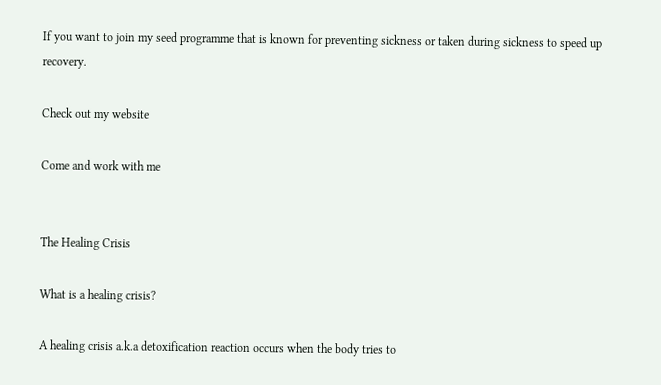If you want to join my seed programme that is known for preventing sickness or taken during sickness to speed up recovery.

Check out my website

Come and work with me


The Healing Crisis

What is a healing crisis?

A healing crisis a.k.a detoxification reaction occurs when the body tries to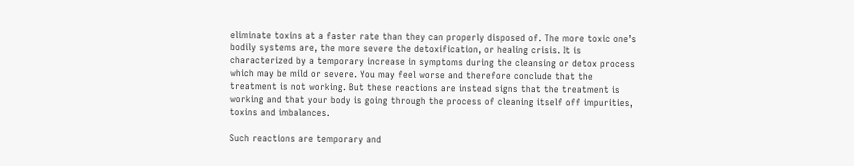eliminate toxins at a faster rate than they can properly disposed of. The more toxic one’s bodily systems are, the more severe the detoxification, or healing crisis. It is characterized by a temporary increase in symptoms during the cleansing or detox process which may be mild or severe. You may feel worse and therefore conclude that the treatment is not working. But these reactions are instead signs that the treatment is working and that your body is going through the process of cleaning itself off impurities, toxins and imbalances.

Such reactions are temporary and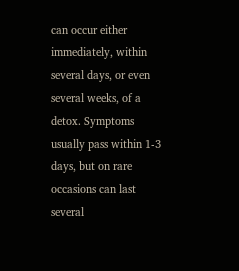can occur either immediately, within several days, or even several weeks, of a detox. Symptoms usually pass within 1-3 days, but on rare occasions can last several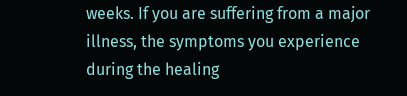weeks. If you are suffering from a major illness, the symptoms you experience during the healing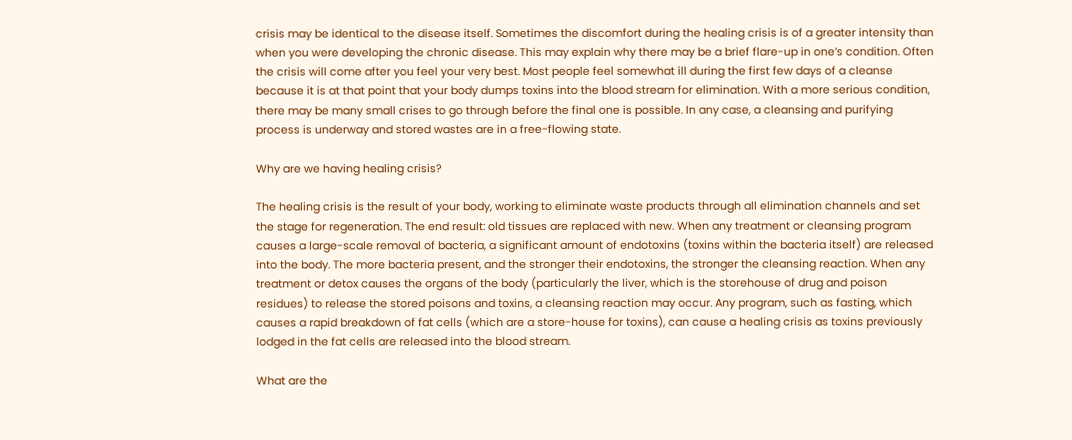crisis may be identical to the disease itself. Sometimes the discomfort during the healing crisis is of a greater intensity than when you were developing the chronic disease. This may explain why there may be a brief flare-up in one’s condition. Often the crisis will come after you feel your very best. Most people feel somewhat ill during the first few days of a cleanse because it is at that point that your body dumps toxins into the blood stream for elimination. With a more serious condition, there may be many small crises to go through before the final one is possible. In any case, a cleansing and purifying process is underway and stored wastes are in a free-flowing state.

Why are we having healing crisis?

The healing crisis is the result of your body, working to eliminate waste products through all elimination channels and set the stage for regeneration. The end result: old tissues are replaced with new. When any treatment or cleansing program causes a large-scale removal of bacteria, a significant amount of endotoxins (toxins within the bacteria itself) are released into the body. The more bacteria present, and the stronger their endotoxins, the stronger the cleansing reaction. When any treatment or detox causes the organs of the body (particularly the liver, which is the storehouse of drug and poison residues) to release the stored poisons and toxins, a cleansing reaction may occur. Any program, such as fasting, which causes a rapid breakdown of fat cells (which are a store-house for toxins), can cause a healing crisis as toxins previously lodged in the fat cells are released into the blood stream.

What are the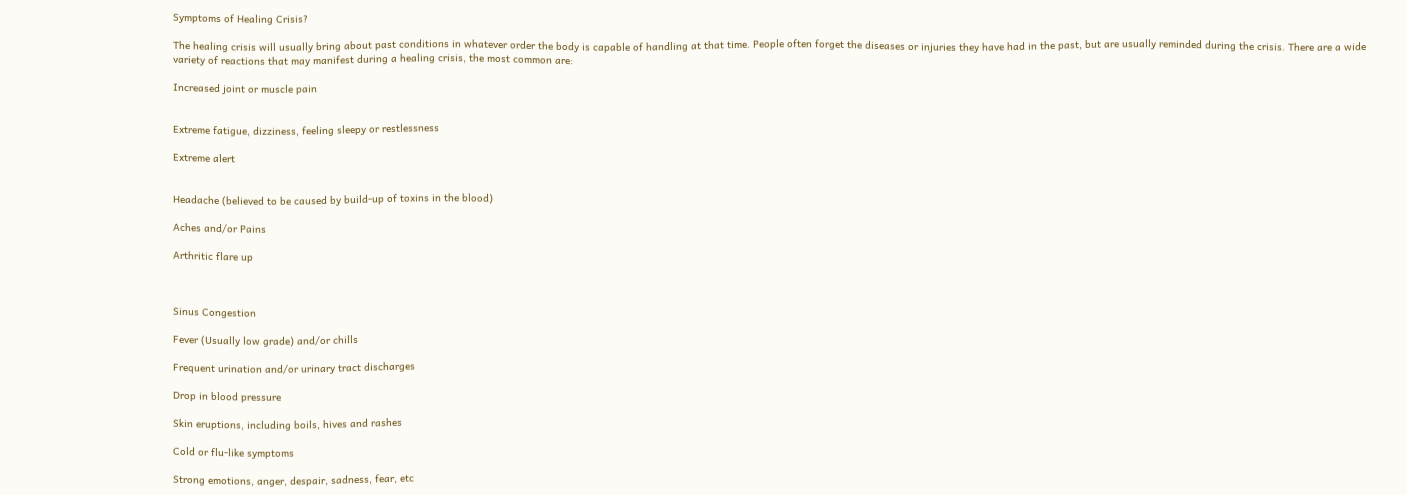Symptoms of Healing Crisis?

The healing crisis will usually bring about past conditions in whatever order the body is capable of handling at that time. People often forget the diseases or injuries they have had in the past, but are usually reminded during the crisis. There are a wide variety of reactions that may manifest during a healing crisis, the most common are:

Increased joint or muscle pain


Extreme fatigue, dizziness, feeling sleepy or restlessness

Extreme alert


Headache (believed to be caused by build-up of toxins in the blood)

Aches and/or Pains

Arthritic flare up



Sinus Congestion

Fever (Usually low grade) and/or chills

Frequent urination and/or urinary tract discharges

Drop in blood pressure

Skin eruptions, including boils, hives and rashes

Cold or flu-like symptoms

Strong emotions, anger, despair, sadness, fear, etc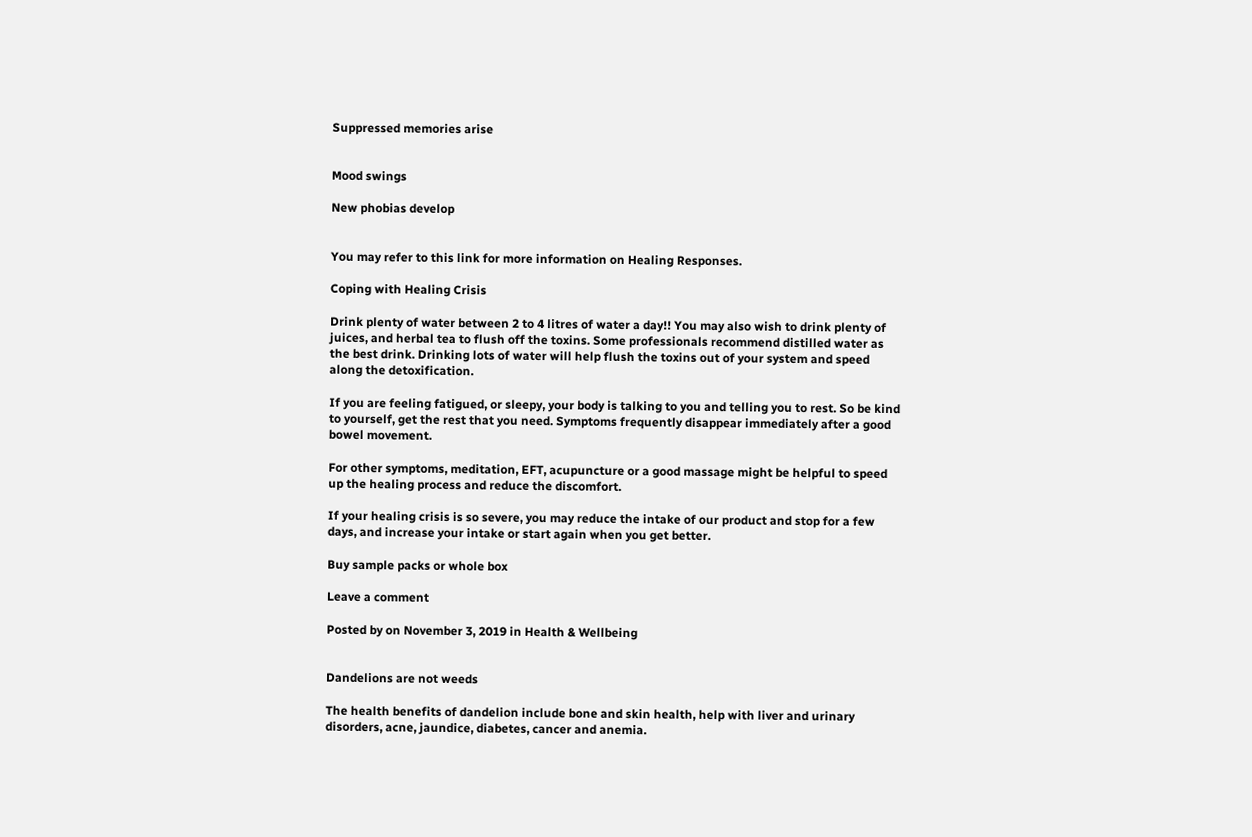Suppressed memories arise


Mood swings

New phobias develop


You may refer to this link for more information on Healing Responses.

Coping with Healing Crisis

Drink plenty of water between 2 to 4 litres of water a day!! You may also wish to drink plenty of juices, and herbal tea to flush off the toxins. Some professionals recommend distilled water as the best drink. Drinking lots of water will help flush the toxins out of your system and speed along the detoxification.

If you are feeling fatigued, or sleepy, your body is talking to you and telling you to rest. So be kind to yourself, get the rest that you need. Symptoms frequently disappear immediately after a good bowel movement.

For other symptoms, meditation, EFT, acupuncture or a good massage might be helpful to speed up the healing process and reduce the discomfort.

If your healing crisis is so severe, you may reduce the intake of our product and stop for a few days, and increase your intake or start again when you get better.

Buy sample packs or whole box

Leave a comment

Posted by on November 3, 2019 in Health & Wellbeing


Dandelions are not weeds

The health benefits of dandelion include bone and skin health, help with liver and urinary disorders, acne, jaundice, diabetes, cancer and anemia.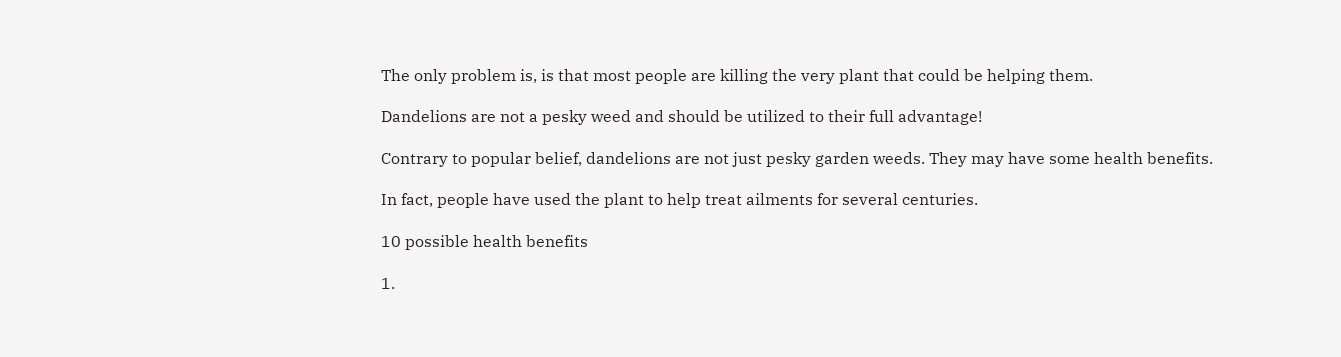The only problem is, is that most people are killing the very plant that could be helping them.

Dandelions are not a pesky weed and should be utilized to their full advantage!

Contrary to popular belief, dandelions are not just pesky garden weeds. They may have some health benefits.

In fact, people have used the plant to help treat ailments for several centuries.

10 possible health benefits

1.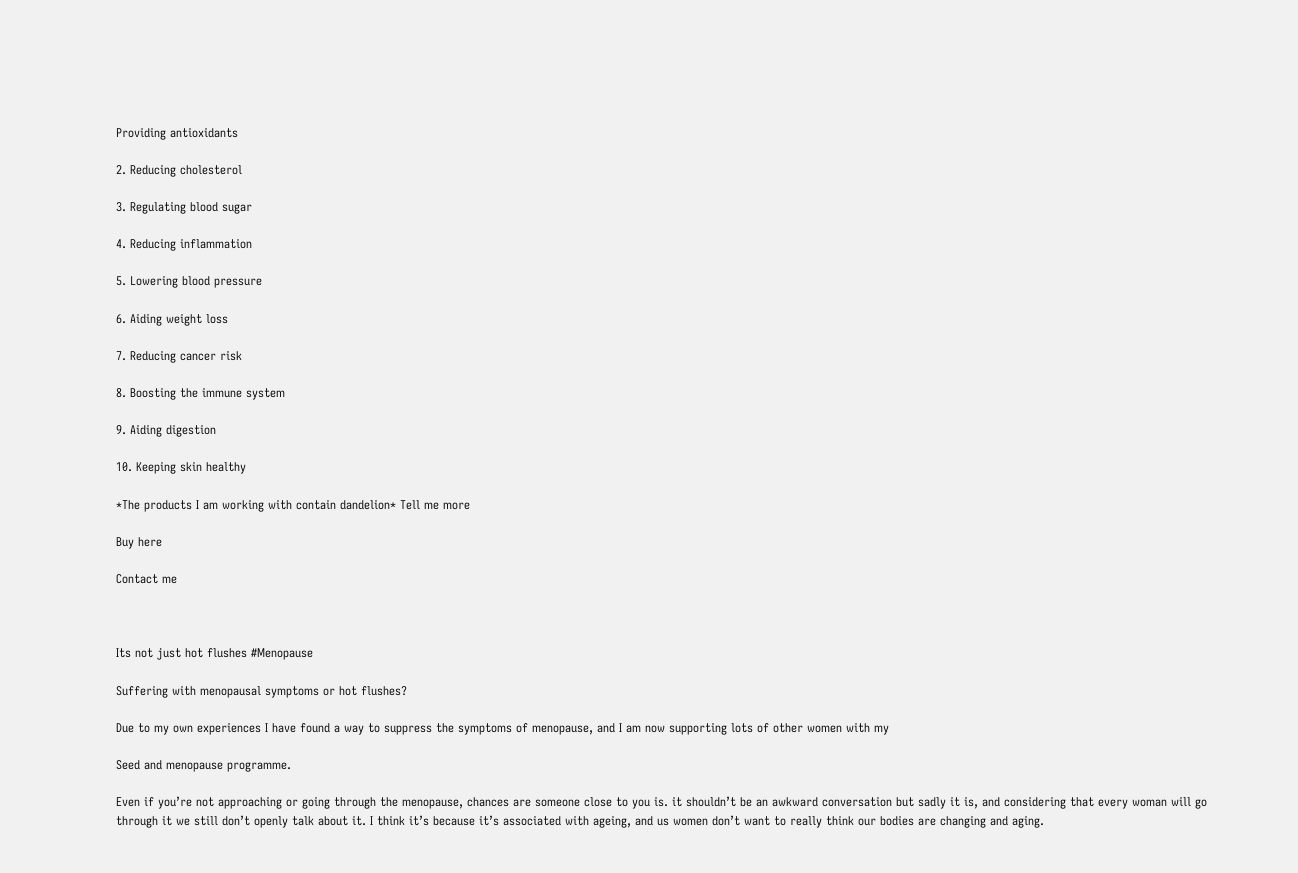Providing antioxidants

2. Reducing cholesterol

3. Regulating blood sugar

4. Reducing inflammation

5. Lowering blood pressure

6. Aiding weight loss

7. Reducing cancer risk

8. Boosting the immune system

9. Aiding digestion

10. Keeping skin healthy

*The products I am working with contain dandelion* Tell me more

Buy here

Contact me



Its not just hot flushes #Menopause

Suffering with menopausal symptoms or hot flushes?

Due to my own experiences I have found a way to suppress the symptoms of menopause, and I am now supporting lots of other women with my

Seed and menopause programme.

Even if you’re not approaching or going through the menopause, chances are someone close to you is. it shouldn’t be an awkward conversation but sadly it is, and considering that every woman will go through it we still don’t openly talk about it. I think it’s because it’s associated with ageing, and us women don’t want to really think our bodies are changing and aging.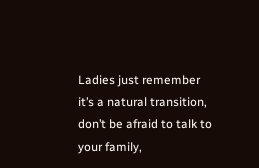Ladies just remember it’s a natural transition, don’t be afraid to talk to your family,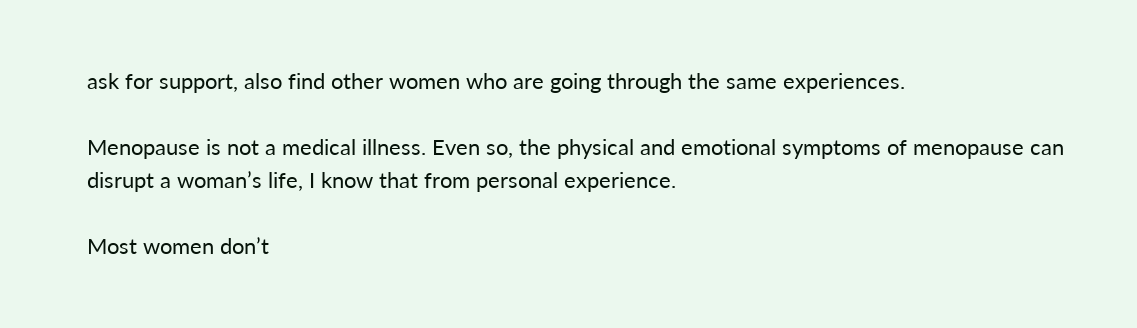ask for support, also find other women who are going through the same experiences.

Menopause is not a medical illness. Even so, the physical and emotional symptoms of menopause can disrupt a woman’s life, I know that from personal experience.

Most women don’t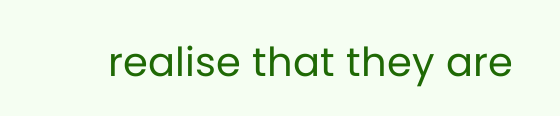realise that they are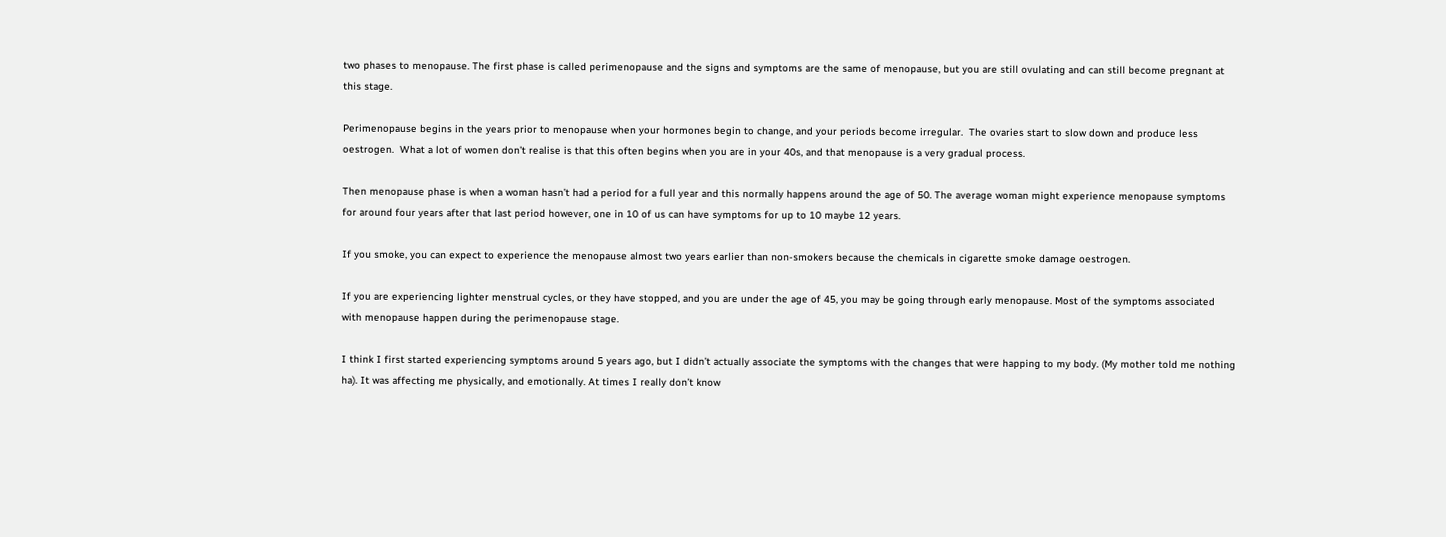two phases to menopause. The first phase is called perimenopause and the signs and symptoms are the same of menopause, but you are still ovulating and can still become pregnant at this stage.

Perimenopause begins in the years prior to menopause when your hormones begin to change, and your periods become irregular.  The ovaries start to slow down and produce less oestrogen.  What a lot of women don’t realise is that this often begins when you are in your 40s, and that menopause is a very gradual process.

Then menopause phase is when a woman hasn’t had a period for a full year and this normally happens around the age of 50. The average woman might experience menopause symptoms for around four years after that last period however, one in 10 of us can have symptoms for up to 10 maybe 12 years.

If you smoke, you can expect to experience the menopause almost two years earlier than non-smokers because the chemicals in cigarette smoke damage oestrogen.

If you are experiencing lighter menstrual cycles, or they have stopped, and you are under the age of 45, you may be going through early menopause. Most of the symptoms associated with menopause happen during the perimenopause stage.

I think I first started experiencing symptoms around 5 years ago, but I didn’t actually associate the symptoms with the changes that were happing to my body. (My mother told me nothing ha). It was affecting me physically, and emotionally. At times I really don’t know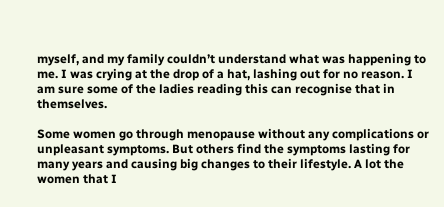myself, and my family couldn’t understand what was happening to me. I was crying at the drop of a hat, lashing out for no reason. I am sure some of the ladies reading this can recognise that in themselves.

Some women go through menopause without any complications or unpleasant symptoms. But others find the symptoms lasting for many years and causing big changes to their lifestyle. A lot the women that I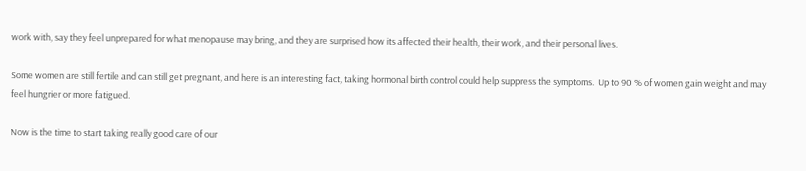work with, say they feel unprepared for what menopause may bring, and they are surprised how its affected their health, their work, and their personal lives.

Some women are still fertile and can still get pregnant, and here is an interesting fact, taking hormonal birth control could help suppress the symptoms.  Up to 90 % of women gain weight and may feel hungrier or more fatigued.

Now is the time to start taking really good care of our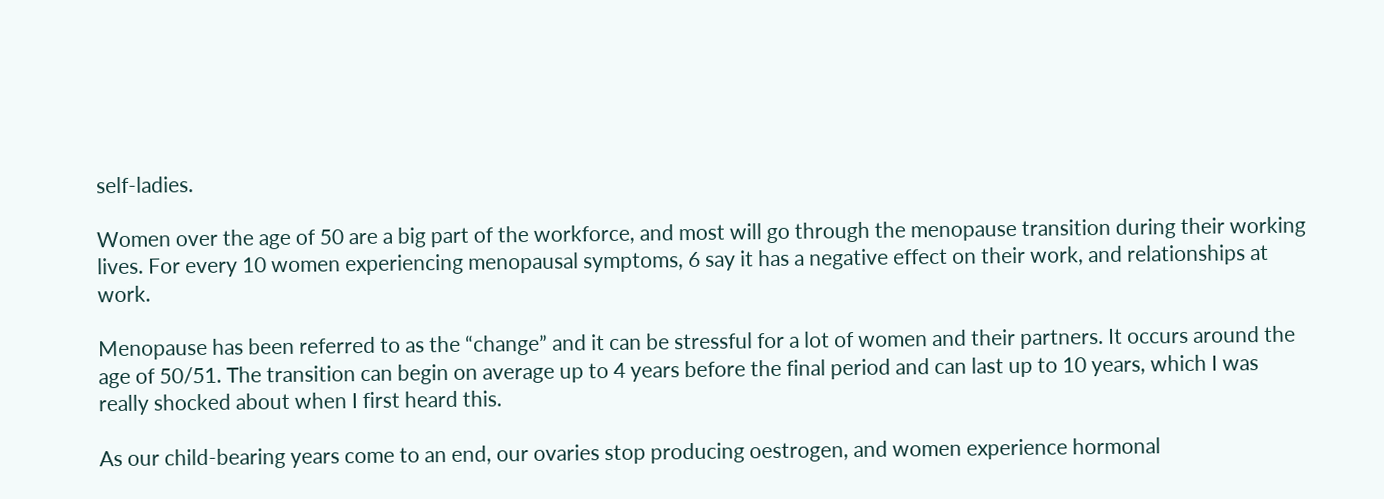self-ladies.

Women over the age of 50 are a big part of the workforce, and most will go through the menopause transition during their working lives. For every 10 women experiencing menopausal symptoms, 6 say it has a negative effect on their work, and relationships at work.

Menopause has been referred to as the “change” and it can be stressful for a lot of women and their partners. It occurs around the age of 50/51. The transition can begin on average up to 4 years before the final period and can last up to 10 years, which I was really shocked about when I first heard this.

As our child-bearing years come to an end, our ovaries stop producing oestrogen, and women experience hormonal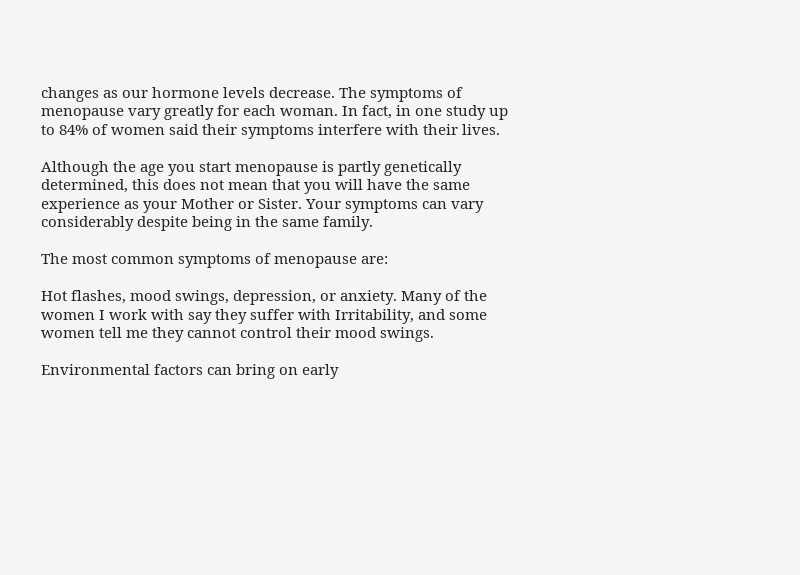changes as our hormone levels decrease. The symptoms of menopause vary greatly for each woman. In fact, in one study up to 84% of women said their symptoms interfere with their lives.

Although the age you start menopause is partly genetically determined, this does not mean that you will have the same experience as your Mother or Sister. Your symptoms can vary considerably despite being in the same family.

The most common symptoms of menopause are:

Hot flashes, mood swings, depression, or anxiety. Many of the women I work with say they suffer with Irritability, and some women tell me they cannot control their mood swings.

Environmental factors can bring on early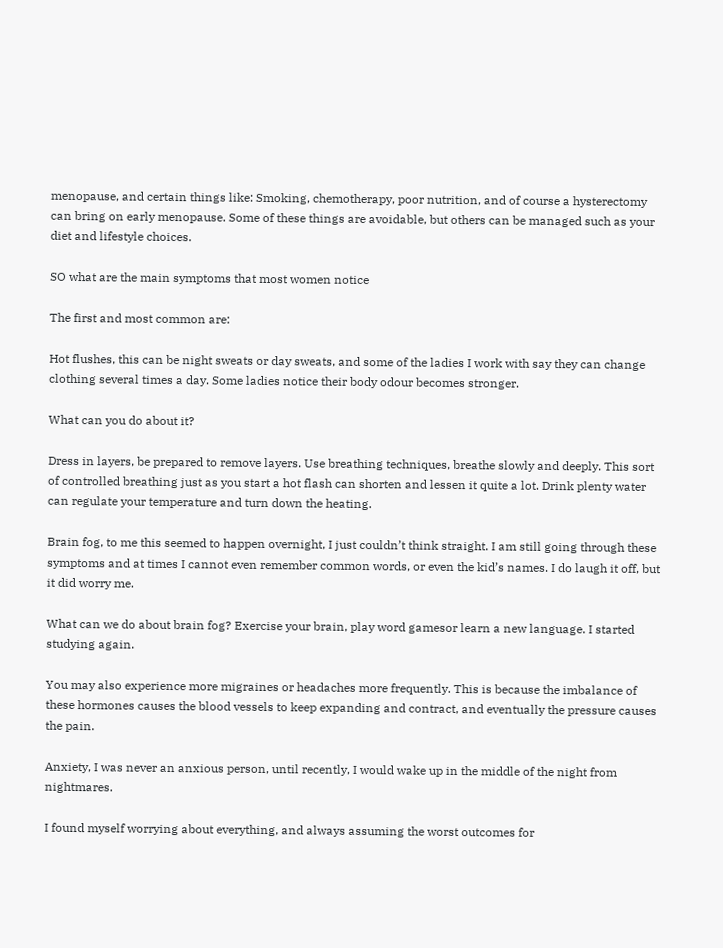menopause, and certain things like: Smoking, chemotherapy, poor nutrition, and of course a hysterectomy can bring on early menopause. Some of these things are avoidable, but others can be managed such as your diet and lifestyle choices.

SO what are the main symptoms that most women notice

The first and most common are:

Hot flushes, this can be night sweats or day sweats, and some of the ladies I work with say they can change clothing several times a day. Some ladies notice their body odour becomes stronger.

What can you do about it?

Dress in layers, be prepared to remove layers. Use breathing techniques, breathe slowly and deeply. This sort of controlled breathing just as you start a hot flash can shorten and lessen it quite a lot. Drink plenty water can regulate your temperature and turn down the heating.

Brain fog, to me this seemed to happen overnight, I just couldn’t think straight. I am still going through these symptoms and at times I cannot even remember common words, or even the kid’s names. I do laugh it off, but it did worry me.

What can we do about brain fog? Exercise your brain, play word gamesor learn a new language. I started studying again.

You may also experience more migraines or headaches more frequently. This is because the imbalance of these hormones causes the blood vessels to keep expanding and contract, and eventually the pressure causes the pain.

Anxiety, I was never an anxious person, until recently, I would wake up in the middle of the night from nightmares.

I found myself worrying about everything, and always assuming the worst outcomes for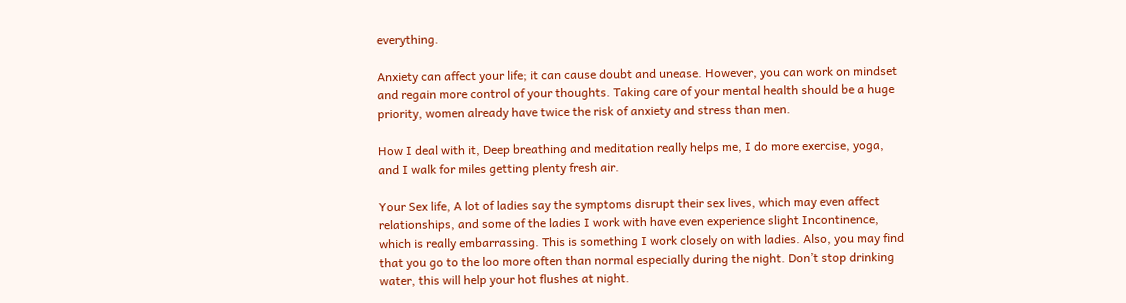everything.

Anxiety can affect your life; it can cause doubt and unease. However, you can work on mindset and regain more control of your thoughts. Taking care of your mental health should be a huge priority, women already have twice the risk of anxiety and stress than men.

How I deal with it, Deep breathing and meditation really helps me, I do more exercise, yoga, and I walk for miles getting plenty fresh air.

Your Sex life, A lot of ladies say the symptoms disrupt their sex lives, which may even affect relationships, and some of the ladies I work with have even experience slight Incontinence, which is really embarrassing. This is something I work closely on with ladies. Also, you may find that you go to the loo more often than normal especially during the night. Don’t stop drinking water, this will help your hot flushes at night.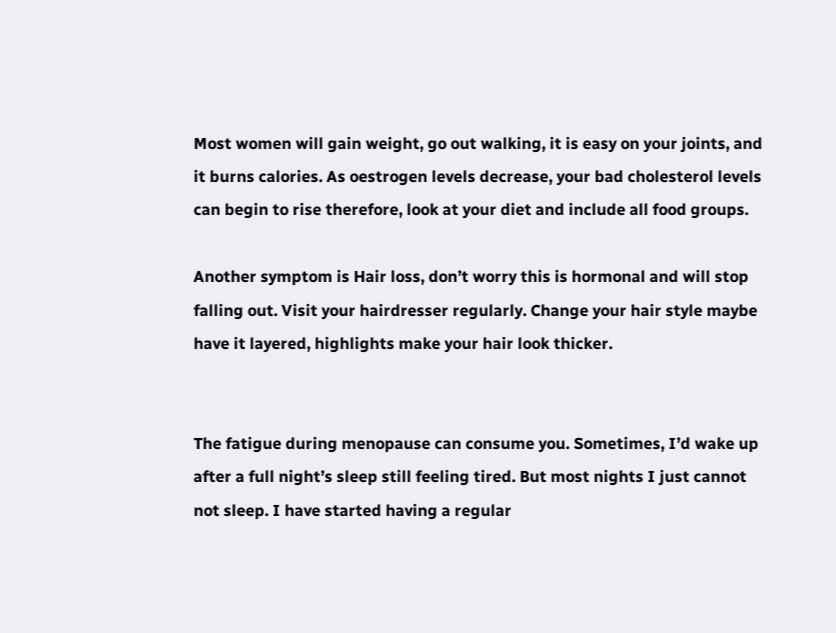Most women will gain weight, go out walking, it is easy on your joints, and it burns calories. As oestrogen levels decrease, your bad cholesterol levels can begin to rise therefore, look at your diet and include all food groups.

Another symptom is Hair loss, don’t worry this is hormonal and will stop falling out. Visit your hairdresser regularly. Change your hair style maybe have it layered, highlights make your hair look thicker.


The fatigue during menopause can consume you. Sometimes, I’d wake up after a full night’s sleep still feeling tired. But most nights I just cannot not sleep. I have started having a regular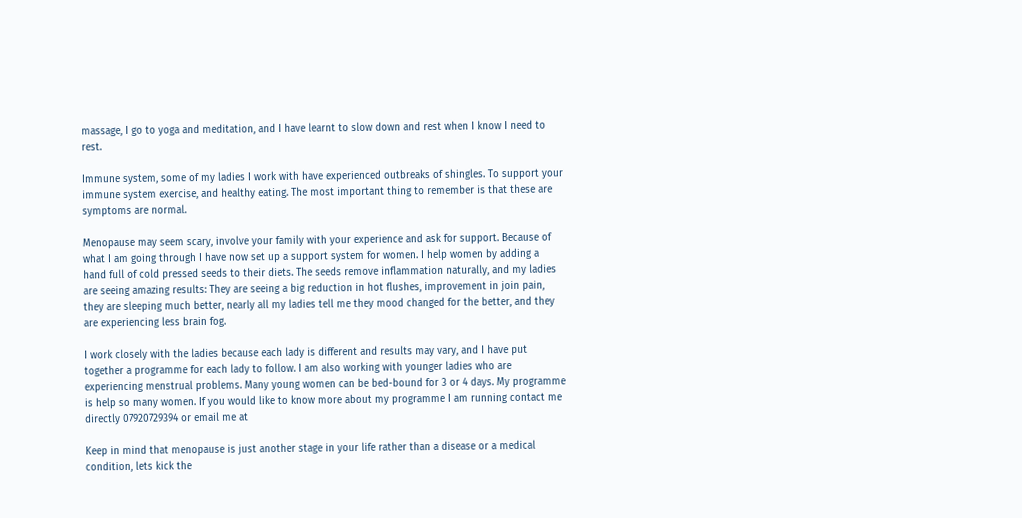massage, I go to yoga and meditation, and I have learnt to slow down and rest when I know I need to rest.

Immune system, some of my ladies I work with have experienced outbreaks of shingles. To support your immune system exercise, and healthy eating. The most important thing to remember is that these are symptoms are normal.

Menopause may seem scary, involve your family with your experience and ask for support. Because of what I am going through I have now set up a support system for women. I help women by adding a hand full of cold pressed seeds to their diets. The seeds remove inflammation naturally, and my ladies are seeing amazing results: They are seeing a big reduction in hot flushes, improvement in join pain, they are sleeping much better, nearly all my ladies tell me they mood changed for the better, and they are experiencing less brain fog.

I work closely with the ladies because each lady is different and results may vary, and I have put together a programme for each lady to follow. I am also working with younger ladies who are experiencing menstrual problems. Many young women can be bed-bound for 3 or 4 days. My programme is help so many women. If you would like to know more about my programme I am running contact me directly 07920729394 or email me at

Keep in mind that menopause is just another stage in your life rather than a disease or a medical condition, lets kick the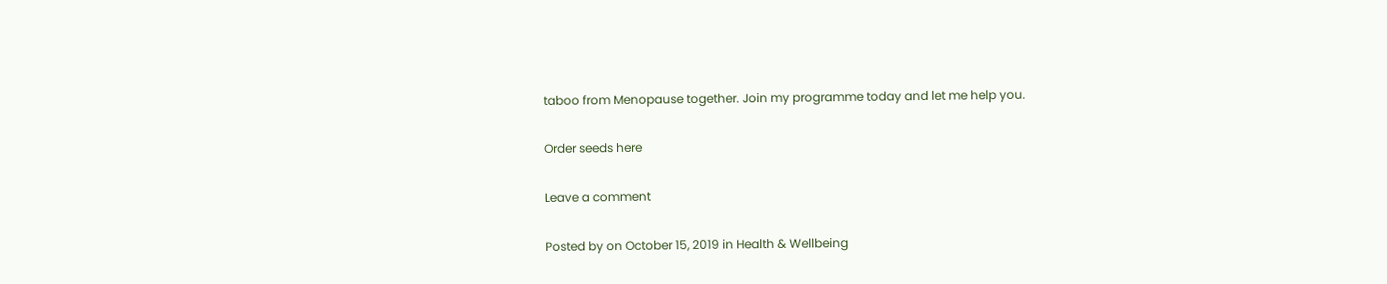taboo from Menopause together. Join my programme today and let me help you.

Order seeds here

Leave a comment

Posted by on October 15, 2019 in Health & Wellbeing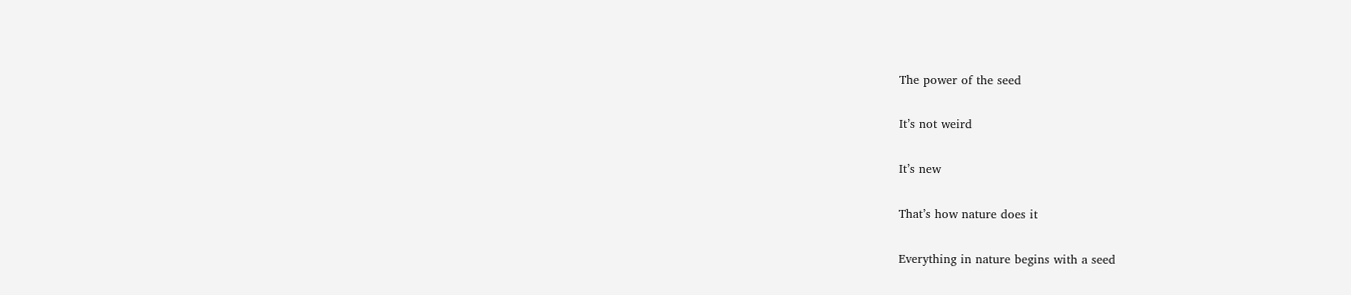The power of the seed

It’s not weird

It’s new

That’s how nature does it

Everything in nature begins with a seed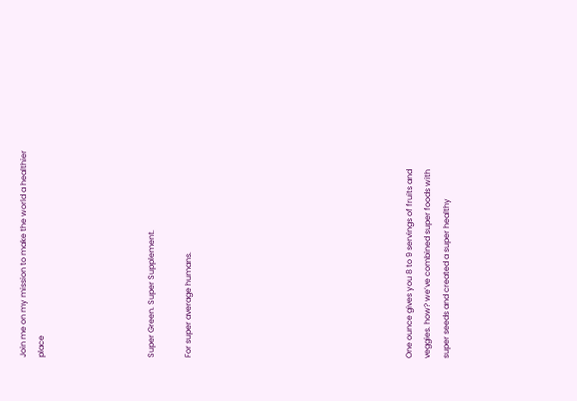Join me on my mission to make the world a healthier place





Super Green. Super Supplement.

For super average humans.











One ounce gives you 8 to 9 servings of fruits and veggies. how? we’ve combined super foods with super seeds and created a super healthy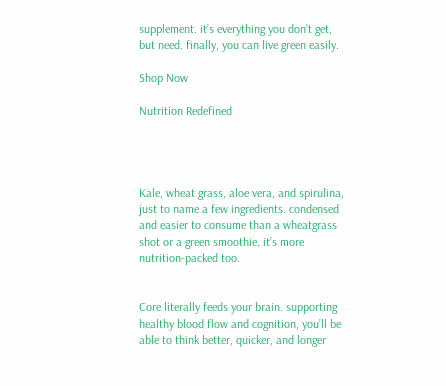supplement. it’s everything you don’t get, but need. finally, you can live green easily.

Shop Now

Nutrition Redefined




Kale, wheat grass, aloe vera, and spirulina, just to name a few ingredients. condensed and easier to consume than a wheatgrass shot or a green smoothie. it’s more nutrition-packed too.


Core literally feeds your brain. supporting healthy blood flow and cognition, you’ll be able to think better, quicker, and longer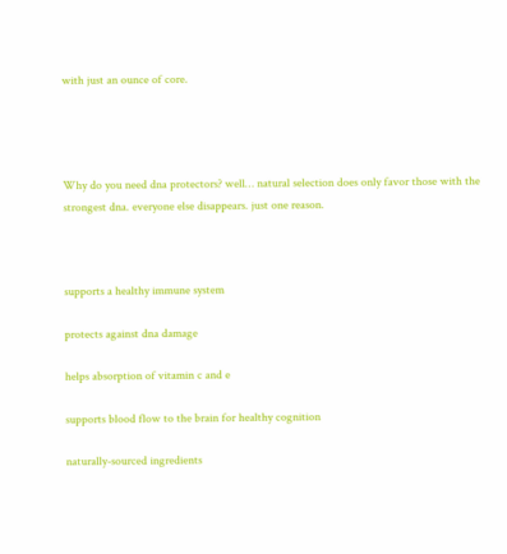with just an ounce of core.




Why do you need dna protectors? well… natural selection does only favor those with the strongest dna. everyone else disappears. just one reason.



supports a healthy immune system

protects against dna damage

helps absorption of vitamin c and e

supports blood flow to the brain for healthy cognition

naturally-sourced ingredients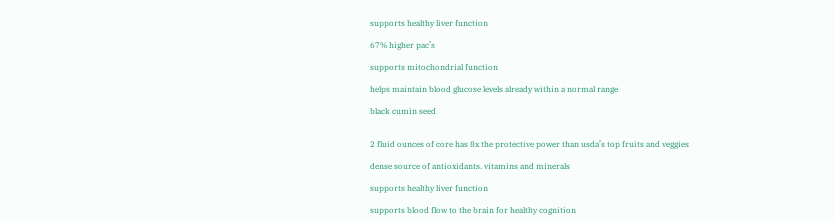supports healthy liver function

67% higher pac’s

supports mitochondrial function

helps maintain blood glucose levels already within a normal range

black cumin seed


2 fluid ounces of core has 8x the protective power than usda’s top fruits and veggies

dense source of antioxidants. vitamins and minerals

supports healthy liver function

supports blood flow to the brain for healthy cognition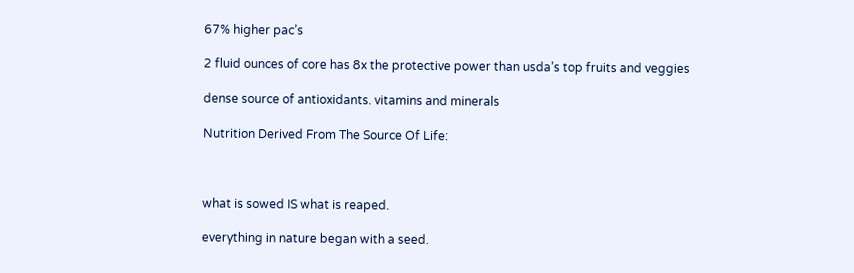67% higher pac’s

2 fluid ounces of core has 8x the protective power than usda’s top fruits and veggies

dense source of antioxidants. vitamins and minerals

Nutrition Derived From The Source Of Life:



what is sowed IS what is reaped.

everything in nature began with a seed.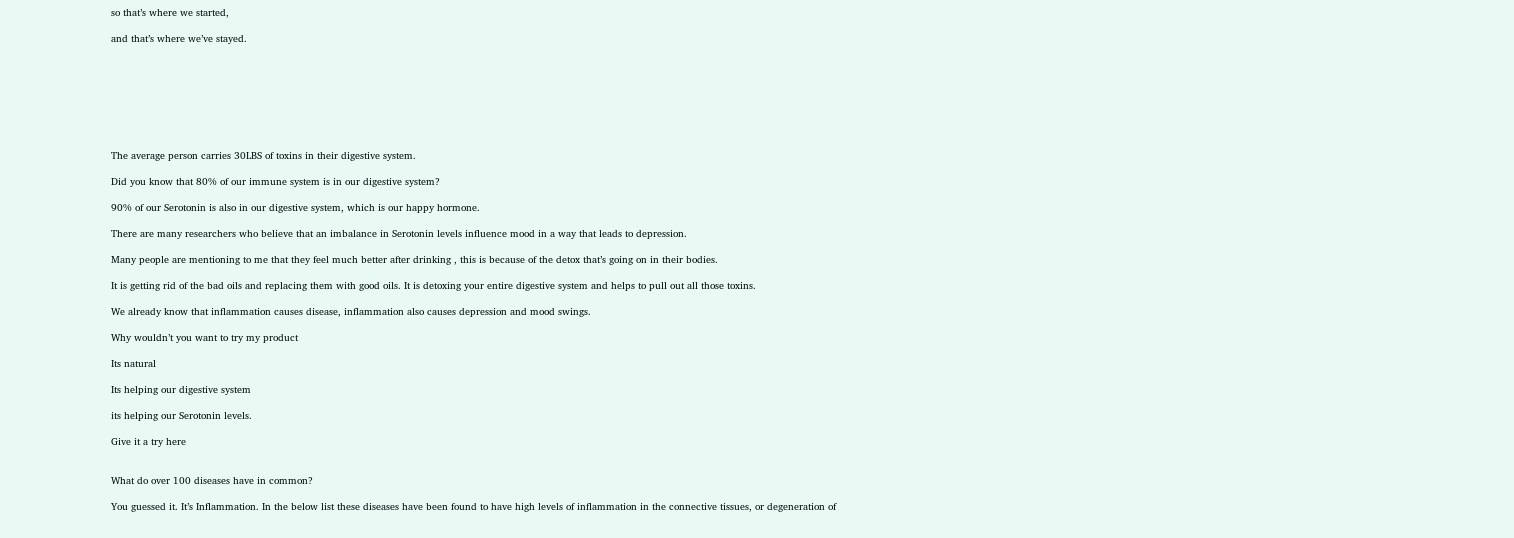so that’s where we started,

and that’s where we’ve stayed.








The average person carries 30LBS of toxins in their digestive system.

Did you know that 80% of our immune system is in our digestive system?

90% of our Serotonin is also in our digestive system, which is our happy hormone.

There are many researchers who believe that an imbalance in Serotonin levels influence mood in a way that leads to depression.

Many people are mentioning to me that they feel much better after drinking , this is because of the detox that’s going on in their bodies.

It is getting rid of the bad oils and replacing them with good oils. It is detoxing your entire digestive system and helps to pull out all those toxins.

We already know that inflammation causes disease, inflammation also causes depression and mood swings.

Why wouldn’t you want to try my product

Its natural

Its helping our digestive system

its helping our Serotonin levels.

Give it a try here


What do over 100 diseases have in common?

You guessed it. It’s Inflammation. In the below list these diseases have been found to have high levels of inflammation in the connective tissues, or degeneration of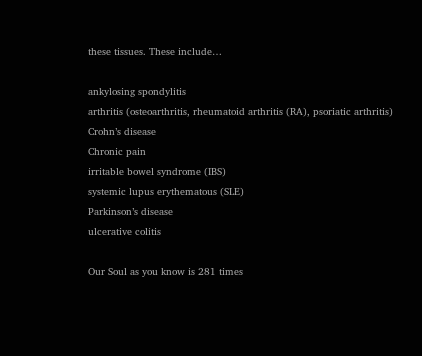these tissues. These include…

ankylosing spondylitis
arthritis (osteoarthritis, rheumatoid arthritis (RA), psoriatic arthritis)
Crohn’s disease
Chronic pain
irritable bowel syndrome (IBS)
systemic lupus erythematous (SLE)
Parkinson’s disease
ulcerative colitis

Our Soul as you know is 281 times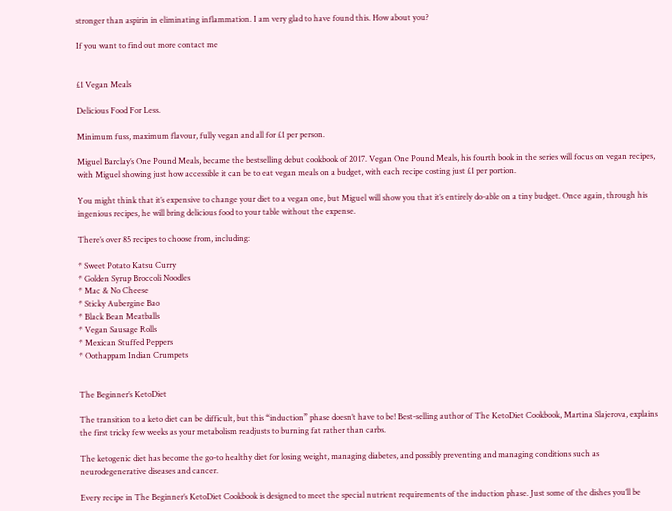stronger than aspirin in eliminating inflammation. I am very glad to have found this. How about you?

If you want to find out more contact me


£1 Vegan Meals

Delicious Food For Less.

Minimum fuss, maximum flavour, fully vegan and all for £1 per person.

Miguel Barclay’s One Pound Meals, became the bestselling debut cookbook of 2017. Vegan One Pound Meals, his fourth book in the series will focus on vegan recipes, with Miguel showing just how accessible it can be to eat vegan meals on a budget, with each recipe costing just £1 per portion.

You might think that it’s expensive to change your diet to a vegan one, but Miguel will show you that it’s entirely do-able on a tiny budget. Once again, through his ingenious recipes, he will bring delicious food to your table without the expense.

There’s over 85 recipes to choose from, including:

* Sweet Potato Katsu Curry
* Golden Syrup Broccoli Noodles
* Mac & No Cheese
* Sticky Aubergine Bao
* Black Bean Meatballs
* Vegan Sausage Rolls
* Mexican Stuffed Peppers
* Oothappam Indian Crumpets


The Beginner’s KetoDiet

The transition to a keto diet can be difficult, but this “induction” phase doesn’t have to be! Best-selling author of The KetoDiet Cookbook, Martina Slajerova, explains the first tricky few weeks as your metabolism readjusts to burning fat rather than carbs.

The ketogenic diet has become the go-to healthy diet for losing weight, managing diabetes, and possibly preventing and managing conditions such as neurodegenerative diseases and cancer.

Every recipe in The Beginner’s KetoDiet Cookbook is designed to meet the special nutrient requirements of the induction phase. Just some of the dishes you’ll be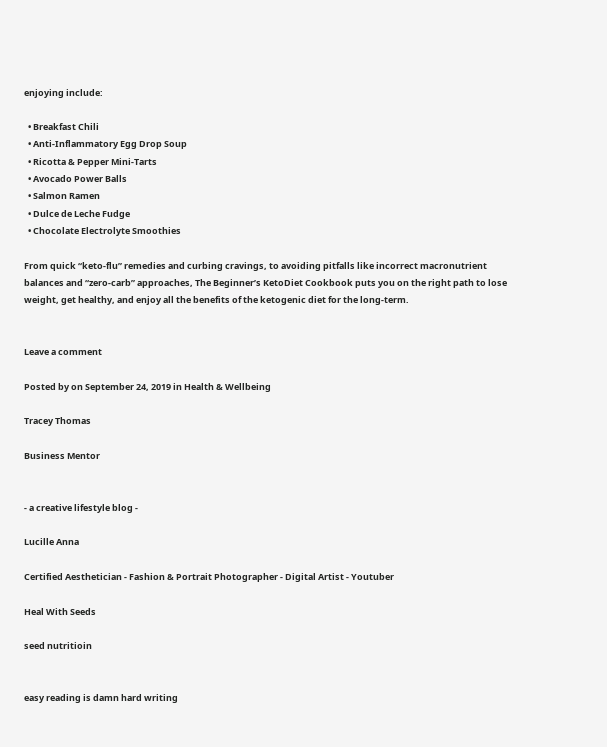enjoying include:

  • Breakfast Chili
  • Anti-Inflammatory Egg Drop Soup
  • Ricotta & Pepper Mini-Tarts
  • Avocado Power Balls
  • Salmon Ramen
  • Dulce de Leche Fudge
  • Chocolate Electrolyte Smoothies

From quick “keto-flu” remedies and curbing cravings, to avoiding pitfalls like incorrect macronutrient balances and “zero-carb” approaches, The Beginner’s KetoDiet Cookbook puts you on the right path to lose weight, get healthy, and enjoy all the benefits of the ketogenic diet for the long-term.


Leave a comment

Posted by on September 24, 2019 in Health & Wellbeing

Tracey Thomas

Business Mentor


- a creative lifestyle blog -

Lucille Anna

Certified Aesthetician - Fashion & Portrait Photographer - Digital Artist - Youtuber

Heal With Seeds

seed nutritioin


easy reading is damn hard writing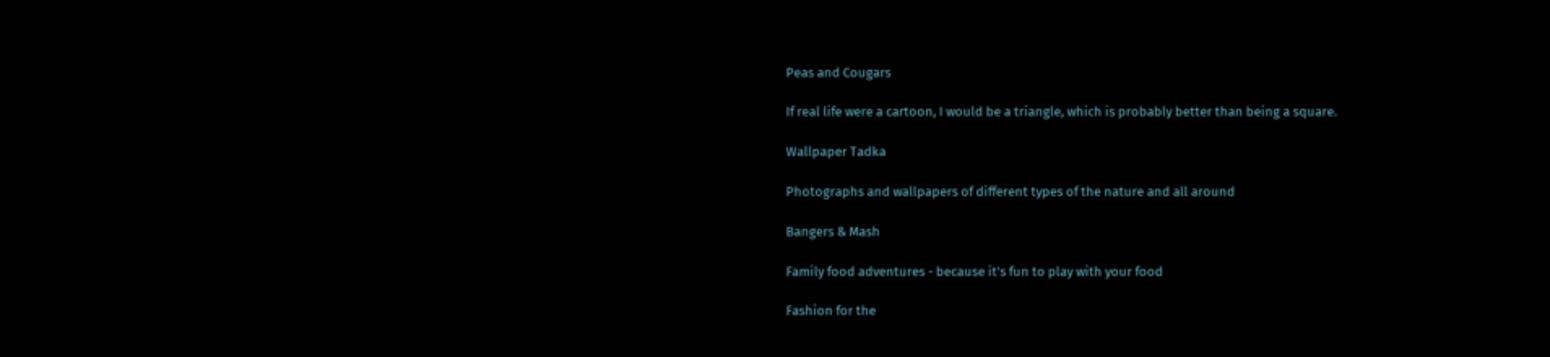Peas and Cougars

If real life were a cartoon, I would be a triangle, which is probably better than being a square.

Wallpaper Tadka

Photographs and wallpapers of different types of the nature and all around

Bangers & Mash

Family food adventures - because it's fun to play with your food

Fashion for the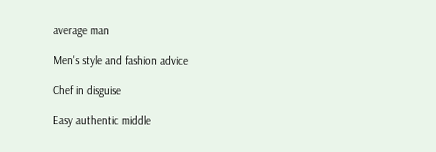average man

Men's style and fashion advice

Chef in disguise

Easy authentic middle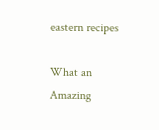eastern recipes

What an Amazing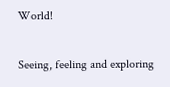World!

Seeing, feeling and exploring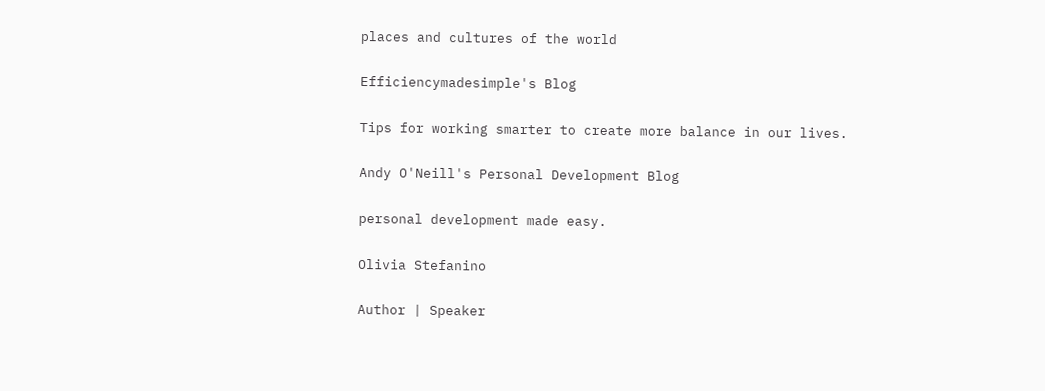places and cultures of the world

Efficiencymadesimple's Blog

Tips for working smarter to create more balance in our lives.

Andy O'Neill's Personal Development Blog

personal development made easy.

Olivia Stefanino

Author | Speaker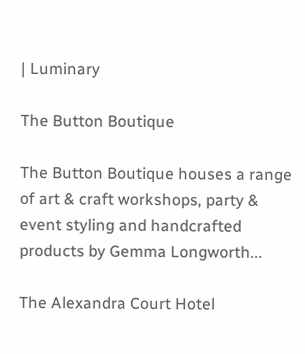| Luminary

The Button Boutique

The Button Boutique houses a range of art & craft workshops, party & event styling and handcrafted products by Gemma Longworth...

The Alexandra Court Hotel